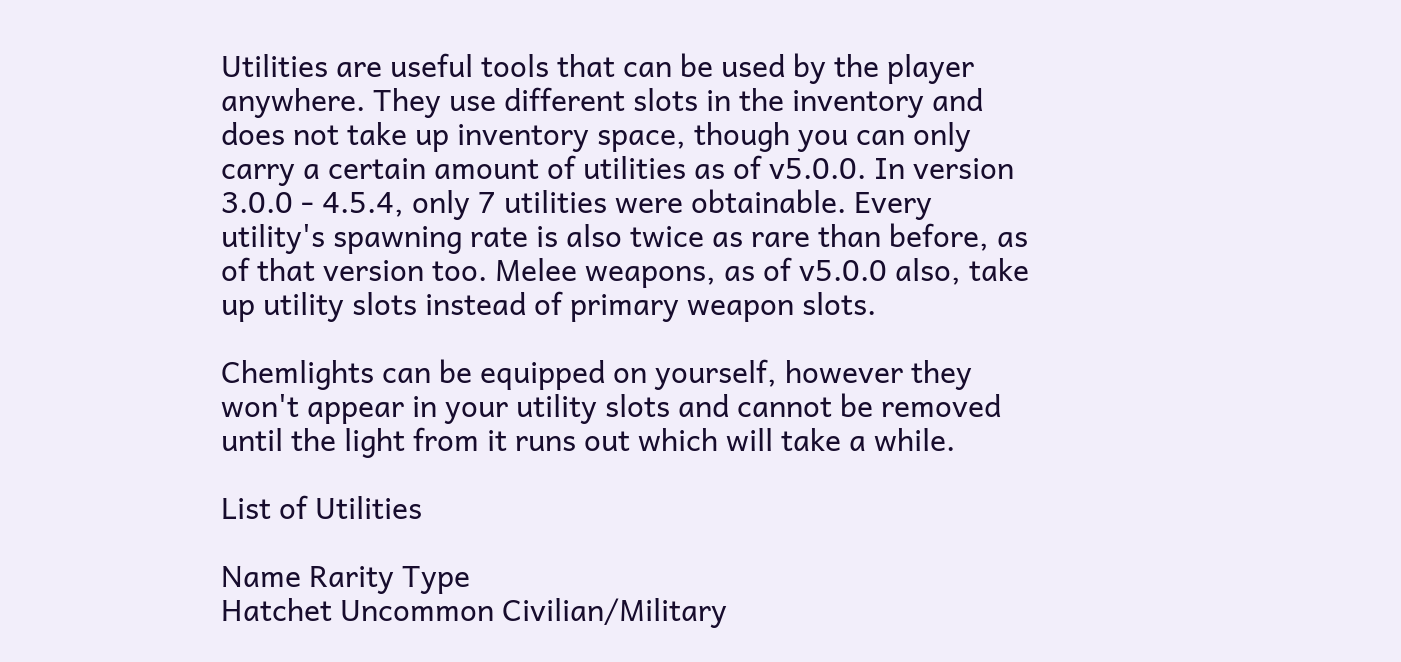Utilities are useful tools that can be used by the player anywhere. They use different slots in the inventory and does not take up inventory space, though you can only carry a certain amount of utilities as of v5.0.0. In version 3.0.0 - 4.5.4, only 7 utilities were obtainable. Every utility's spawning rate is also twice as rare than before, as of that version too. Melee weapons, as of v5.0.0 also, take up utility slots instead of primary weapon slots.

Chemlights can be equipped on yourself, however they won't appear in your utility slots and cannot be removed until the light from it runs out which will take a while.

List of Utilities

Name Rarity Type
Hatchet Uncommon Civilian/Military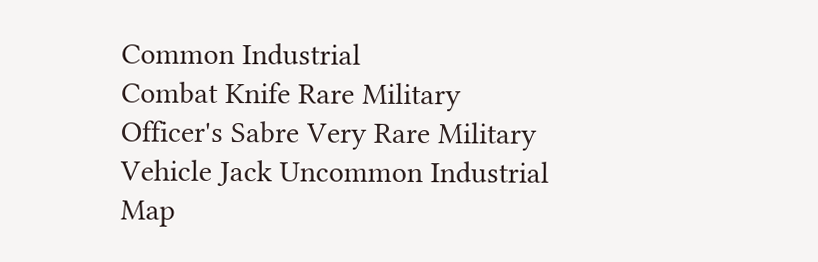Common Industrial
Combat Knife Rare Military
Officer's Sabre Very Rare Military
Vehicle Jack Uncommon Industrial
Map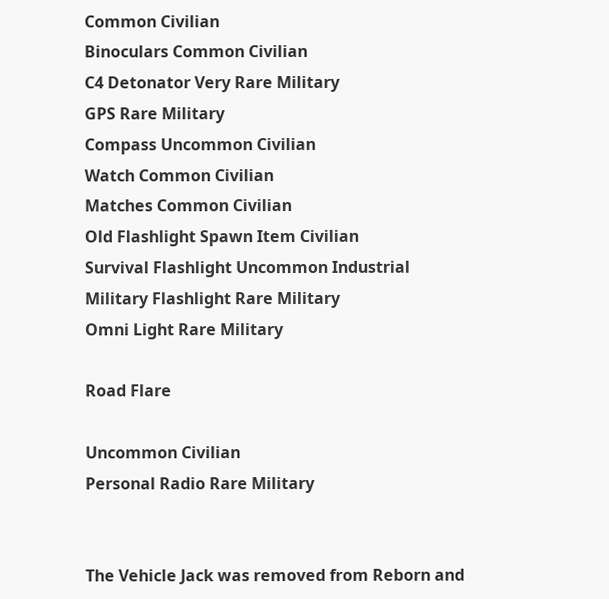Common Civilian
Binoculars Common Civilian
C4 Detonator Very Rare Military
GPS Rare Military
Compass Uncommon Civilian
Watch Common Civilian
Matches Common Civilian
Old Flashlight Spawn Item Civilian
Survival Flashlight Uncommon Industrial
Military Flashlight Rare Military
Omni Light Rare Military

Road Flare

Uncommon Civilian
Personal Radio Rare Military


The Vehicle Jack was removed from Reborn and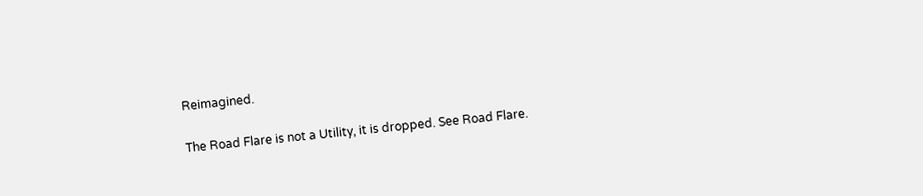Reimagined.

The Road Flare is not a Utility, it is dropped. See Road Flare.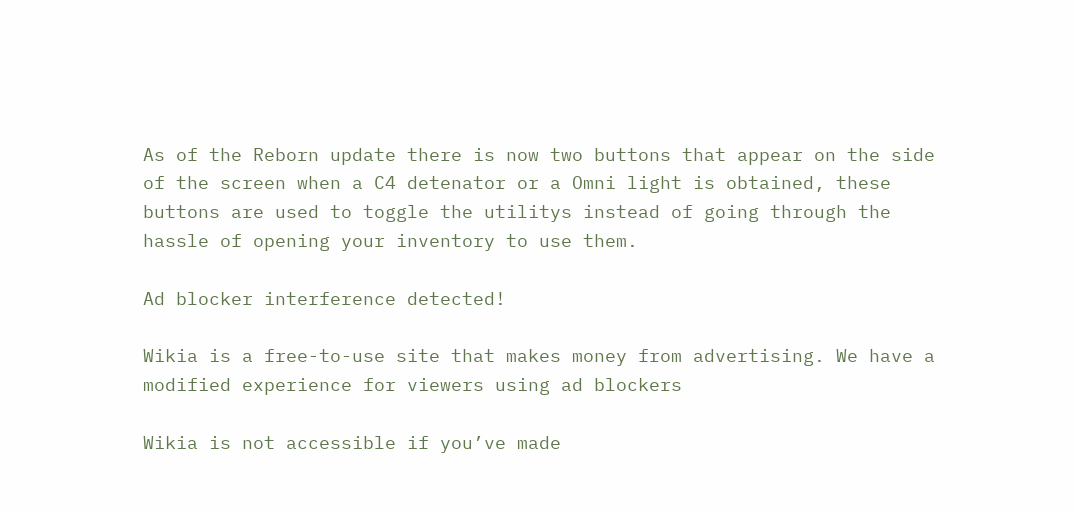As of the Reborn update there is now two buttons that appear on the side of the screen when a C4 detenator or a Omni light is obtained, these buttons are used to toggle the utilitys instead of going through the hassle of opening your inventory to use them.

Ad blocker interference detected!

Wikia is a free-to-use site that makes money from advertising. We have a modified experience for viewers using ad blockers

Wikia is not accessible if you’ve made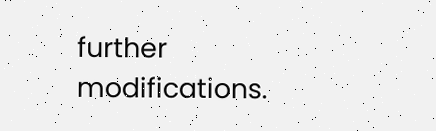further modifications.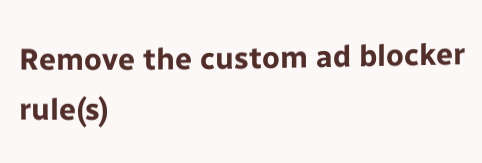Remove the custom ad blocker rule(s)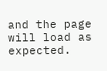and the page will load as expected.